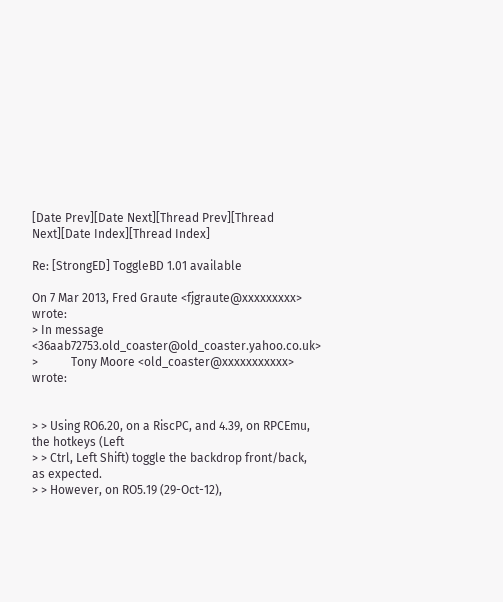[Date Prev][Date Next][Thread Prev][Thread Next][Date Index][Thread Index]

Re: [StrongED] ToggleBD 1.01 available

On 7 Mar 2013, Fred Graute <fjgraute@xxxxxxxxx> wrote:
> In message <36aab72753.old_coaster@old_coaster.yahoo.co.uk>
>           Tony Moore <old_coaster@xxxxxxxxxxx> wrote:


> > Using RO6.20, on a RiscPC, and 4.39, on RPCEmu, the hotkeys (Left
> > Ctrl, Left Shift) toggle the backdrop front/back, as expected.
> > However, on RO5.19 (29-Oct-12),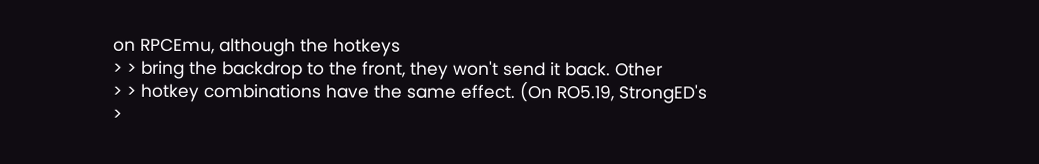on RPCEmu, although the hotkeys
> > bring the backdrop to the front, they won't send it back. Other
> > hotkey combinations have the same effect. (On RO5.19, StrongED's
>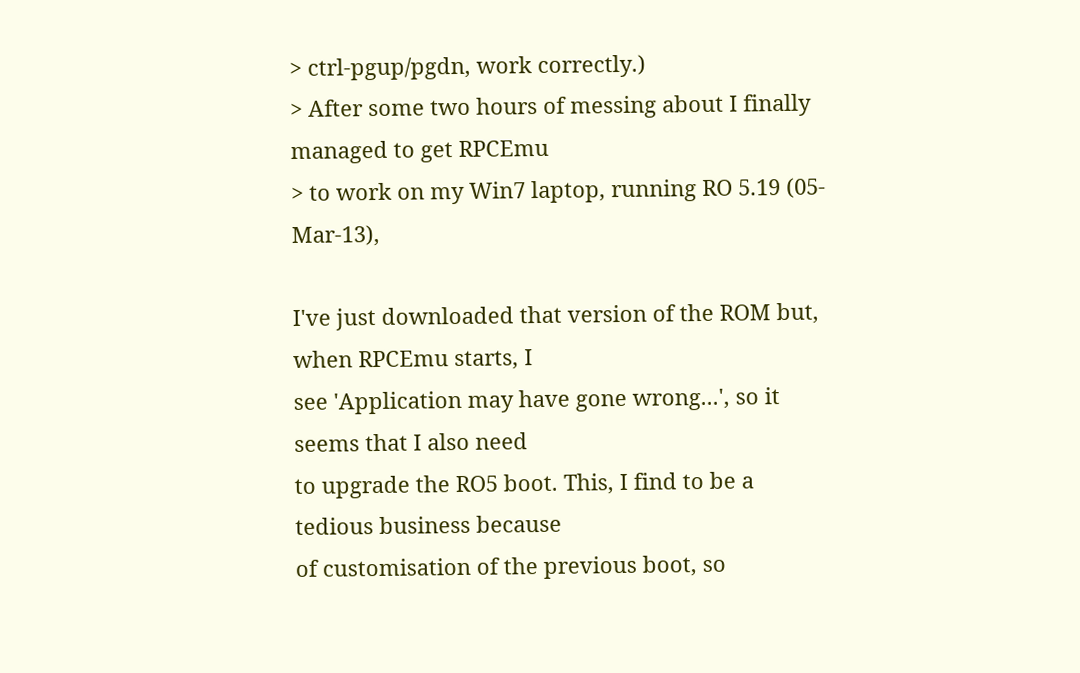> ctrl-pgup/pgdn, work correctly.)
> After some two hours of messing about I finally managed to get RPCEmu
> to work on my Win7 laptop, running RO 5.19 (05-Mar-13),

I've just downloaded that version of the ROM but, when RPCEmu starts, I
see 'Application may have gone wrong...', so it seems that I also need
to upgrade the RO5 boot. This, I find to be a tedious business because
of customisation of the previous boot, so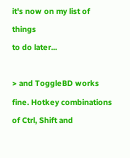it's now on my list of things
to do later...

> and ToggleBD works fine. Hotkey combinations of Ctrl, Shift and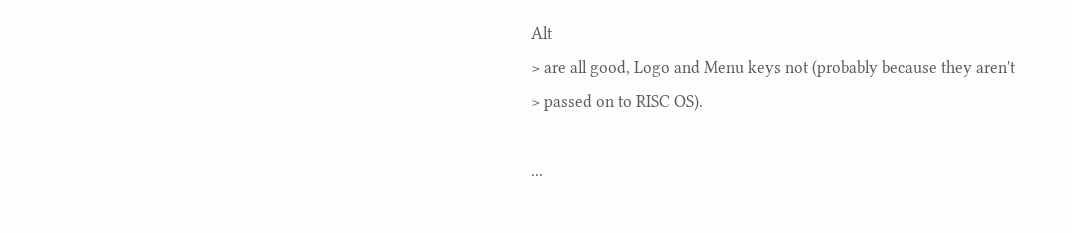Alt
> are all good, Logo and Menu keys not (probably because they aren't
> passed on to RISC OS).

...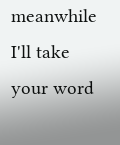meanwhile I'll take your word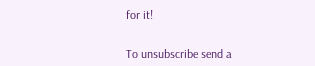for it!


To unsubscribe send a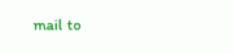mail to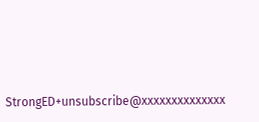StrongED+unsubscribe@xxxxxxxxxxxxxx